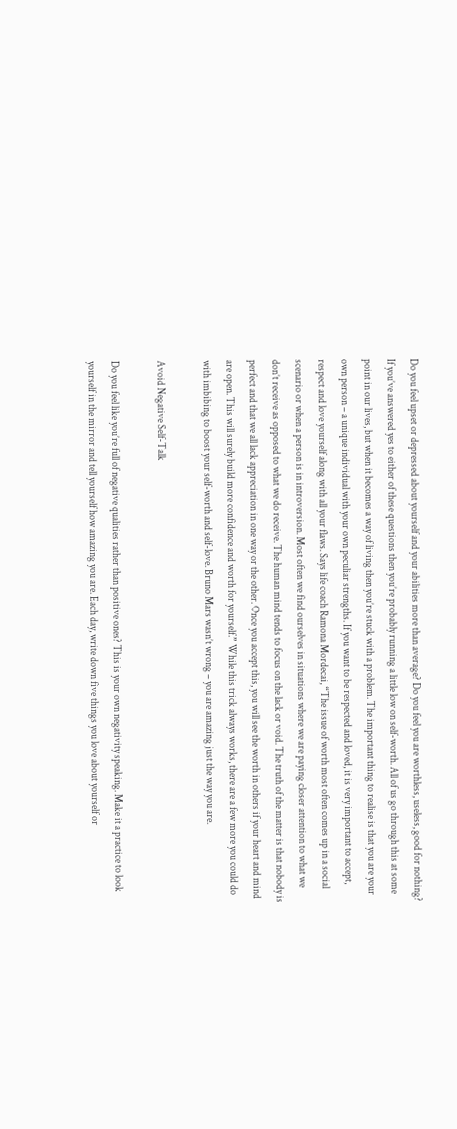Do you feel upset or depressed about yourself and your abilities more than average? Do you feel you are worthless, useless, good for nothing? If you’ve answered yes to either of these questions then you’re probably running a little low on self-worth. All of us go through this at some point in our lives, but when it becomes a way of living then you’re stuck with a problem. The important thing to realise is that you are your own person – a unique individual with your own peculiar strengths. If you want to be respected and loved, it is very important to accept, respect and love yourself along with all your flaws. Says life coach Ramona Mordecai, “The issue of worth most often comes up in a social scenario or when a person is in introversion. Most often we find ourselves in situations where we are paying closer attention to what we don’t receive as opposed to what we do receive. The human mind tends to focus on the lack or void. The truth of the matter is that nobody is perfect and that we all lack appreciation in one way or the other. Once you accept this, you will see the worth in others if your heart and mind are open. This will surely build more confidence and worth for yourself.” While this trick always works, there are a few more you could do with imbibing to boost your self-worth and self-love. Bruno Mars wasn’t wrong – you are amazing just the way you are.

Avoid Negative Self-Talk

Do you feel like you’re full of negative qualities rather than positive ones? This is your own negativity speaking. Make it a practice to look yourself in the mirror and tell yourself how amazing you are. Each day, write down five things you love about yourself or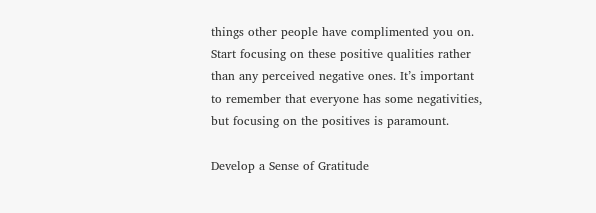things other people have complimented you on. Start focusing on these positive qualities rather than any perceived negative ones. It’s important to remember that everyone has some negativities, but focusing on the positives is paramount.

Develop a Sense of Gratitude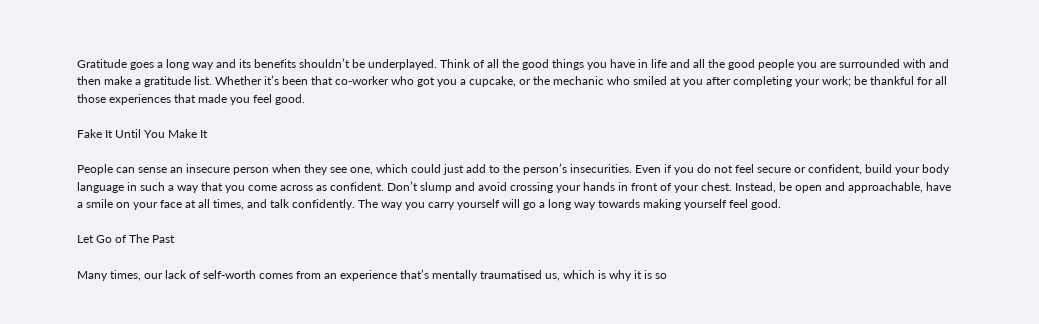Gratitude goes a long way and its benefits shouldn’t be underplayed. Think of all the good things you have in life and all the good people you are surrounded with and then make a gratitude list. Whether it’s been that co-worker who got you a cupcake, or the mechanic who smiled at you after completing your work; be thankful for all those experiences that made you feel good.

Fake It Until You Make It

People can sense an insecure person when they see one, which could just add to the person’s insecurities. Even if you do not feel secure or confident, build your body language in such a way that you come across as confident. Don’t slump and avoid crossing your hands in front of your chest. Instead, be open and approachable, have a smile on your face at all times, and talk confidently. The way you carry yourself will go a long way towards making yourself feel good.

Let Go of The Past

Many times, our lack of self-worth comes from an experience that’s mentally traumatised us, which is why it is so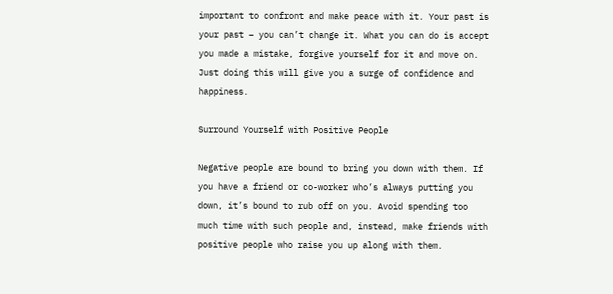important to confront and make peace with it. Your past is your past – you can’t change it. What you can do is accept you made a mistake, forgive yourself for it and move on. Just doing this will give you a surge of confidence and happiness.

Surround Yourself with Positive People

Negative people are bound to bring you down with them. If you have a friend or co-worker who’s always putting you down, it’s bound to rub off on you. Avoid spending too much time with such people and, instead, make friends with positive people who raise you up along with them.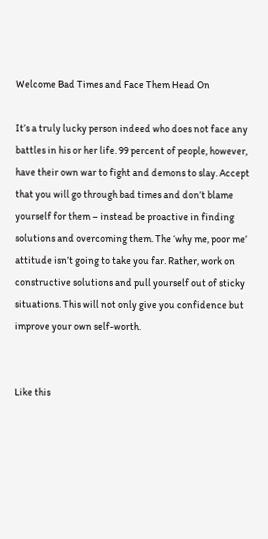Welcome Bad Times and Face Them Head On

It’s a truly lucky person indeed who does not face any battles in his or her life. 99 percent of people, however, have their own war to fight and demons to slay. Accept that you will go through bad times and don’t blame yourself for them – instead be proactive in finding solutions and overcoming them. The ‘why me, poor me’ attitude isn’t going to take you far. Rather, work on constructive solutions and pull yourself out of sticky situations. This will not only give you confidence but improve your own self-worth.


Like this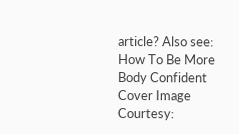article? Also see: How To Be More Body Confident Cover Image Courtesy: